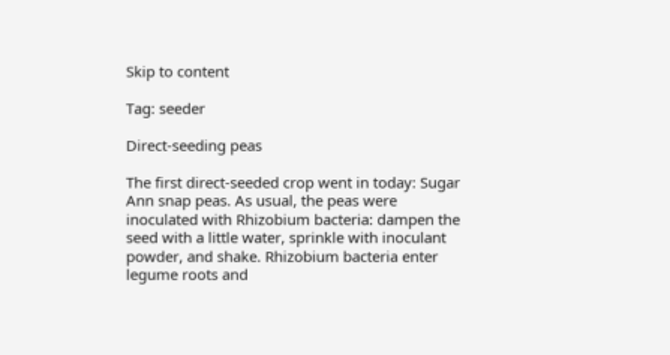Skip to content

Tag: seeder

Direct-seeding peas

The first direct-seeded crop went in today: Sugar Ann snap peas. As usual, the peas were inoculated with Rhizobium bacteria: dampen the seed with a little water, sprinkle with inoculant powder, and shake. Rhizobium bacteria enter legume roots and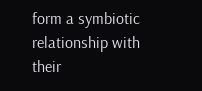form a symbiotic relationship with their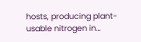hosts, producing plant-usable nitrogen in…